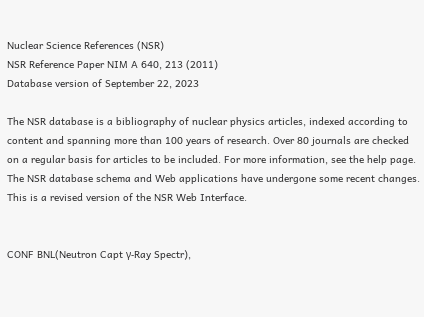Nuclear Science References (NSR)
NSR Reference Paper NIM A 640, 213 (2011)
Database version of September 22, 2023

The NSR database is a bibliography of nuclear physics articles, indexed according to content and spanning more than 100 years of research. Over 80 journals are checked on a regular basis for articles to be included. For more information, see the help page. The NSR database schema and Web applications have undergone some recent changes. This is a revised version of the NSR Web Interface.


CONF BNL(Neutron Capt γ-Ray Spectr),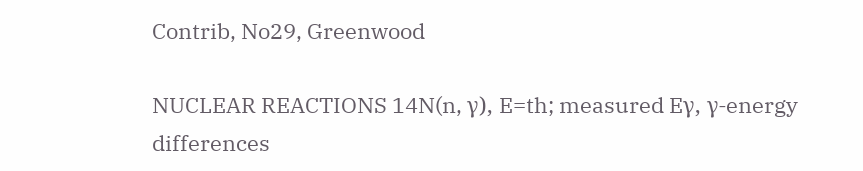Contrib, No29, Greenwood

NUCLEAR REACTIONS 14N(n, γ), E=th; measured Eγ, γ-energy differences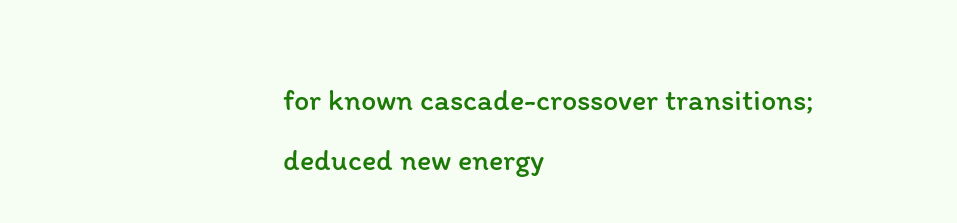for known cascade-crossover transitions; deduced new energy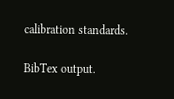calibration standards.

BibTex output.